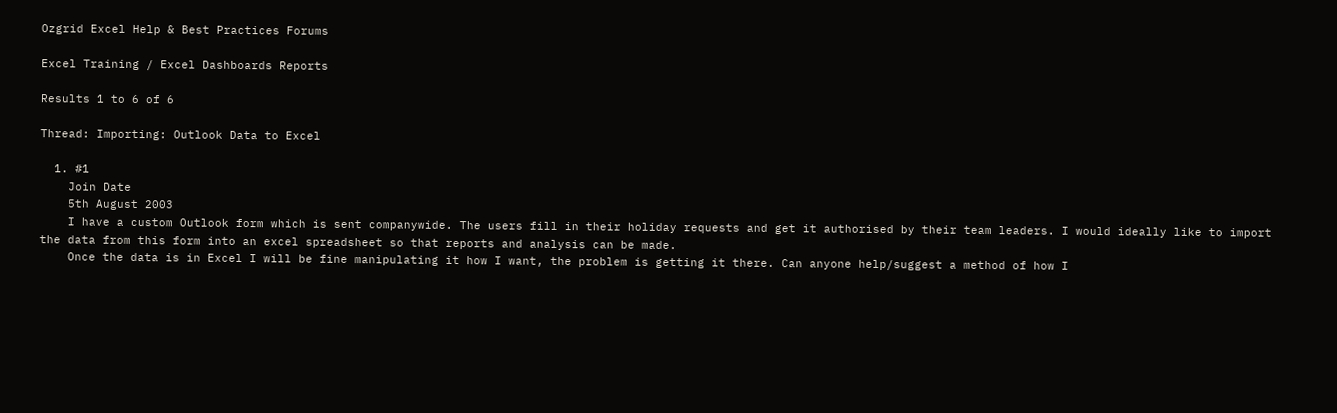Ozgrid Excel Help & Best Practices Forums

Excel Training / Excel Dashboards Reports

Results 1 to 6 of 6

Thread: Importing: Outlook Data to Excel

  1. #1
    Join Date
    5th August 2003
    I have a custom Outlook form which is sent companywide. The users fill in their holiday requests and get it authorised by their team leaders. I would ideally like to import the data from this form into an excel spreadsheet so that reports and analysis can be made.
    Once the data is in Excel I will be fine manipulating it how I want, the problem is getting it there. Can anyone help/suggest a method of how I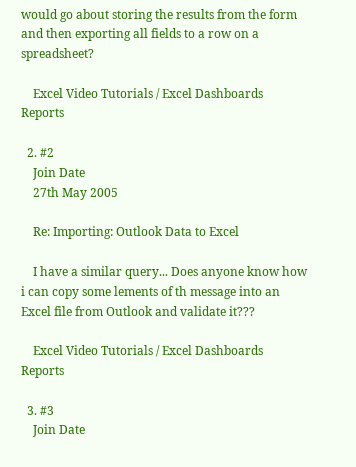would go about storing the results from the form and then exporting all fields to a row on a spreadsheet?

    Excel Video Tutorials / Excel Dashboards Reports

  2. #2
    Join Date
    27th May 2005

    Re: Importing: Outlook Data to Excel

    I have a similar query... Does anyone know how i can copy some lements of th message into an Excel file from Outlook and validate it???

    Excel Video Tutorials / Excel Dashboards Reports

  3. #3
    Join Date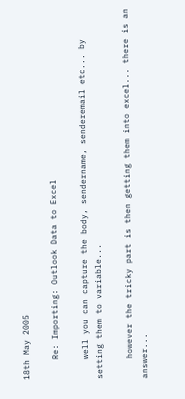18th May 2005

    Re: Importing: Outlook Data to Excel

    well you can capture the body, sendername, senderemail etc... by setting them to variable...

    however the tricky part is then getting them into excel... there is an answer...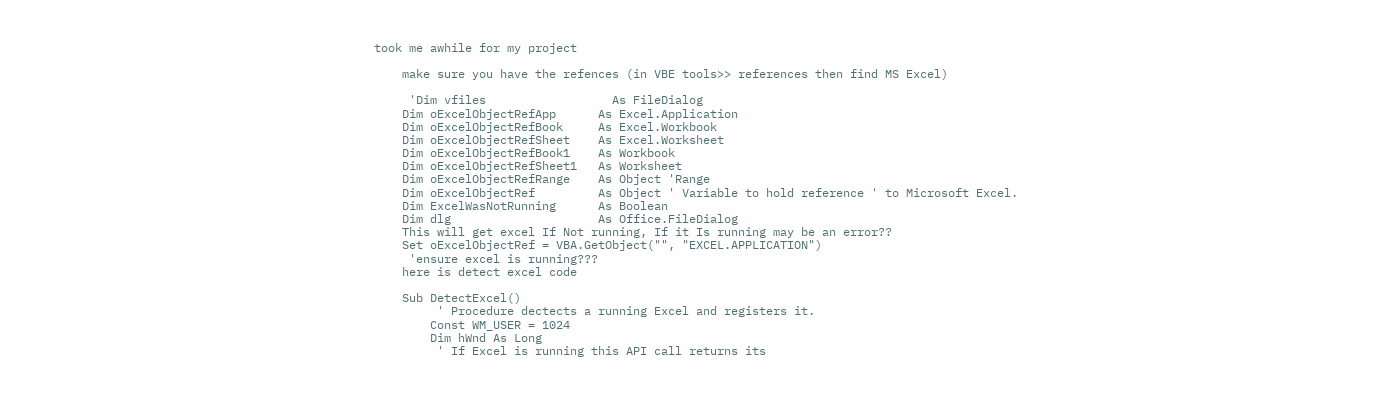took me awhile for my project

    make sure you have the refences (in VBE tools>> references then find MS Excel)

     'Dim vfiles                  As FileDialog
    Dim oExcelObjectRefApp      As Excel.Application
    Dim oExcelObjectRefBook     As Excel.Workbook
    Dim oExcelObjectRefSheet    As Excel.Worksheet
    Dim oExcelObjectRefBook1    As Workbook
    Dim oExcelObjectRefSheet1   As Worksheet
    Dim oExcelObjectRefRange    As Object 'Range
    Dim oExcelObjectRef         As Object ' Variable to hold reference ' to Microsoft Excel.
    Dim ExcelWasNotRunning      As Boolean
    Dim dlg                     As Office.FileDialog
    This will get excel If Not running, If it Is running may be an error??
    Set oExcelObjectRef = VBA.GetObject("", "EXCEL.APPLICATION")
     'ensure excel is running???
    here is detect excel code

    Sub DetectExcel()
         ' Procedure dectects a running Excel and registers it.
        Const WM_USER = 1024
        Dim hWnd As Long
         ' If Excel is running this API call returns its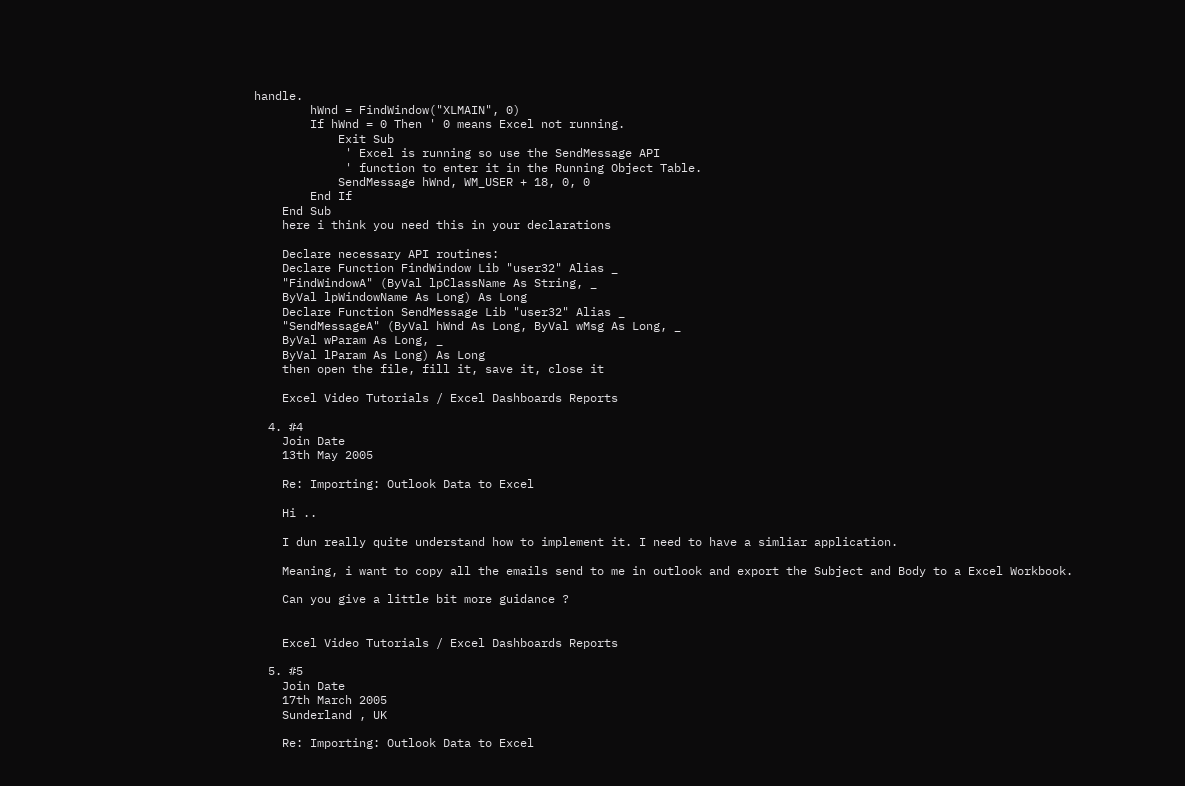handle.
        hWnd = FindWindow("XLMAIN", 0)
        If hWnd = 0 Then ' 0 means Excel not running.
            Exit Sub
             ' Excel is running so use the SendMessage API
             ' function to enter it in the Running Object Table.
            SendMessage hWnd, WM_USER + 18, 0, 0
        End If
    End Sub
    here i think you need this in your declarations

    Declare necessary API routines:
    Declare Function FindWindow Lib "user32" Alias _
    "FindWindowA" (ByVal lpClassName As String, _
    ByVal lpWindowName As Long) As Long
    Declare Function SendMessage Lib "user32" Alias _
    "SendMessageA" (ByVal hWnd As Long, ByVal wMsg As Long, _
    ByVal wParam As Long, _
    ByVal lParam As Long) As Long
    then open the file, fill it, save it, close it

    Excel Video Tutorials / Excel Dashboards Reports

  4. #4
    Join Date
    13th May 2005

    Re: Importing: Outlook Data to Excel

    Hi ..

    I dun really quite understand how to implement it. I need to have a simliar application.

    Meaning, i want to copy all the emails send to me in outlook and export the Subject and Body to a Excel Workbook.

    Can you give a little bit more guidance ?


    Excel Video Tutorials / Excel Dashboards Reports

  5. #5
    Join Date
    17th March 2005
    Sunderland , UK

    Re: Importing: Outlook Data to Excel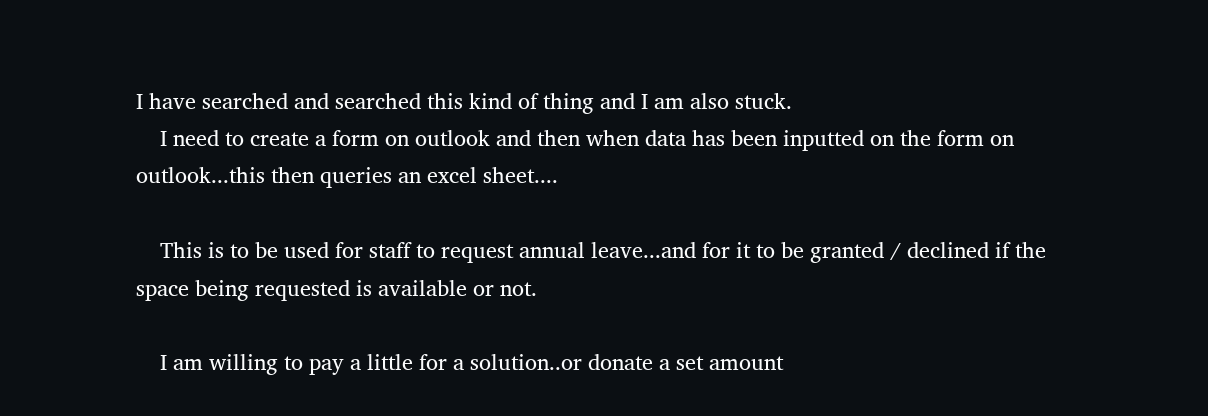I have searched and searched this kind of thing and I am also stuck.
    I need to create a form on outlook and then when data has been inputted on the form on outlook...this then queries an excel sheet....

    This is to be used for staff to request annual leave...and for it to be granted / declined if the space being requested is available or not.

    I am willing to pay a little for a solution..or donate a set amount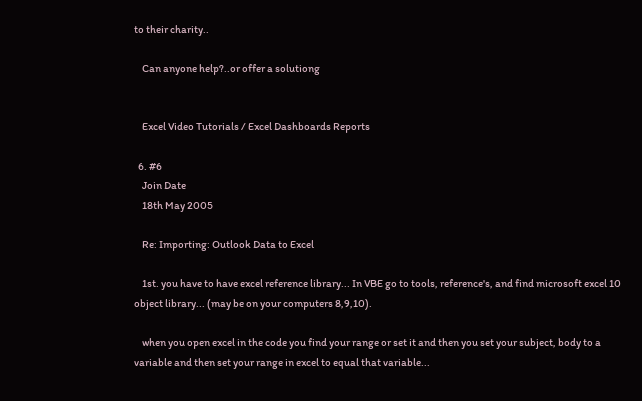to their charity..

    Can anyone help?..or offer a solutiong


    Excel Video Tutorials / Excel Dashboards Reports

  6. #6
    Join Date
    18th May 2005

    Re: Importing: Outlook Data to Excel

    1st. you have to have excel reference library... In VBE go to tools, reference's, and find microsoft excel 10 object library... (may be on your computers 8,9,10).

    when you open excel in the code you find your range or set it and then you set your subject, body to a variable and then set your range in excel to equal that variable...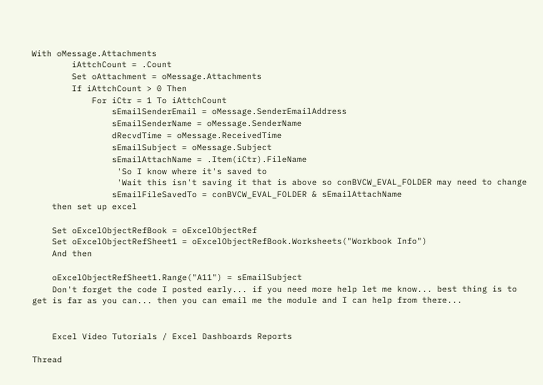With oMessage.Attachments
        iAttchCount = .Count
        Set oAttachment = oMessage.Attachments
        If iAttchCount > 0 Then
            For iCtr = 1 To iAttchCount
                sEmailSenderEmail = oMessage.SenderEmailAddress
                sEmailSenderName = oMessage.SenderName
                dRecvdTime = oMessage.ReceivedTime
                sEmailSubject = oMessage.Subject
                sEmailAttachName = .Item(iCtr).FileName
                 'So I know where it's saved to
                 'Wait this isn't saving it that is above so conBVCW_EVAL_FOLDER may need to change
                sEmailFileSavedTo = conBVCW_EVAL_FOLDER & sEmailAttachName
    then set up excel

    Set oExcelObjectRefBook = oExcelObjectRef
    Set oExcelObjectRefSheet1 = oExcelObjectRefBook.Worksheets("Workbook Info")
    And then

    oExcelObjectRefSheet1.Range("A11") = sEmailSubject
    Don't forget the code I posted early... if you need more help let me know... best thing is to get is far as you can... then you can email me the module and I can help from there...


    Excel Video Tutorials / Excel Dashboards Reports

Thread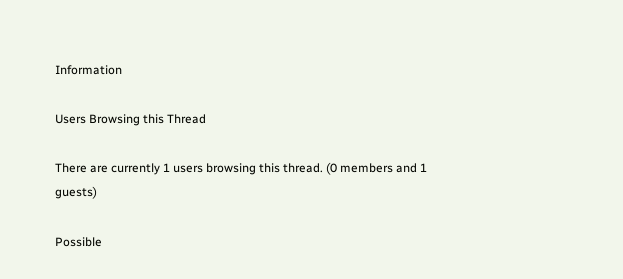Information

Users Browsing this Thread

There are currently 1 users browsing this thread. (0 members and 1 guests)

Possible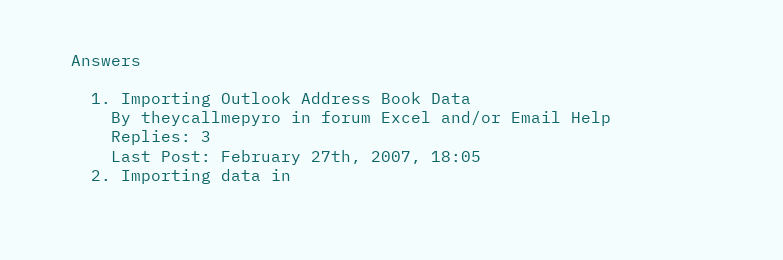Answers

  1. Importing Outlook Address Book Data
    By theycallmepyro in forum Excel and/or Email Help
    Replies: 3
    Last Post: February 27th, 2007, 18:05
  2. Importing data in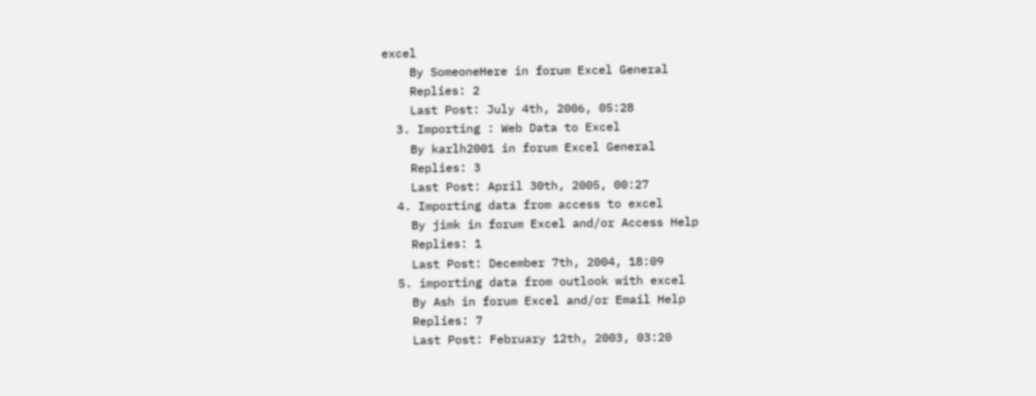excel
    By SomeoneHere in forum Excel General
    Replies: 2
    Last Post: July 4th, 2006, 05:28
  3. Importing : Web Data to Excel
    By karlh2001 in forum Excel General
    Replies: 3
    Last Post: April 30th, 2005, 00:27
  4. Importing data from access to excel
    By jimk in forum Excel and/or Access Help
    Replies: 1
    Last Post: December 7th, 2004, 18:09
  5. importing data from outlook with excel
    By Ash in forum Excel and/or Email Help
    Replies: 7
    Last Post: February 12th, 2003, 03:20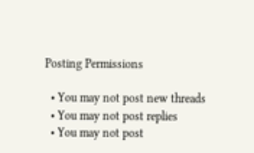Posting Permissions

  • You may not post new threads
  • You may not post replies
  • You may not post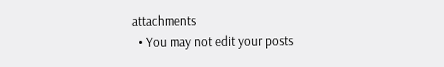attachments
  • You may not edit your posts